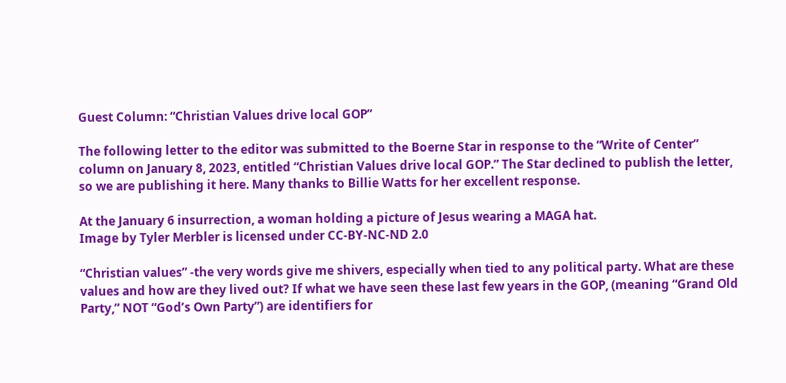Guest Column: “Christian Values drive local GOP”

The following letter to the editor was submitted to the Boerne Star in response to the “Write of Center” column on January 8, 2023, entitled “Christian Values drive local GOP.” The Star declined to publish the letter, so we are publishing it here. Many thanks to Billie Watts for her excellent response.

At the January 6 insurrection, a woman holding a picture of Jesus wearing a MAGA hat.
Image by Tyler Merbler is licensed under CC-BY-NC-ND 2.0

“Christian values” -the very words give me shivers, especially when tied to any political party. What are these values and how are they lived out? If what we have seen these last few years in the GOP, (meaning “Grand Old Party,” NOT “God’s Own Party”) are identifiers for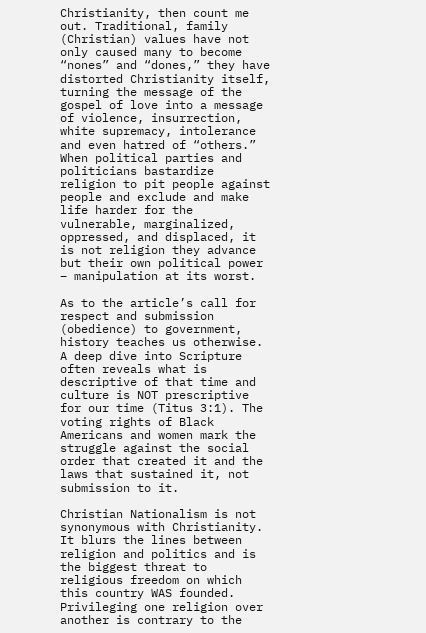Christianity, then count me out. Traditional, family (Christian) values have not only caused many to become “nones” and “dones,” they have distorted Christianity itself, turning the message of the gospel of love into a message of violence, insurrection, white supremacy, intolerance and even hatred of “others.” When political parties and politicians bastardize religion to pit people against people and exclude and make life harder for the vulnerable, marginalized, oppressed, and displaced, it is not religion they advance but their own political power – manipulation at its worst.

As to the article’s call for respect and submission (obedience) to government, history teaches us otherwise. A deep dive into Scripture often reveals what is descriptive of that time and culture is NOT prescriptive for our time (Titus 3:1). The voting rights of Black Americans and women mark the struggle against the social order that created it and the laws that sustained it, not submission to it.

Christian Nationalism is not synonymous with Christianity. It blurs the lines between religion and politics and is the biggest threat to religious freedom on which this country WAS founded.  Privileging one religion over another is contrary to the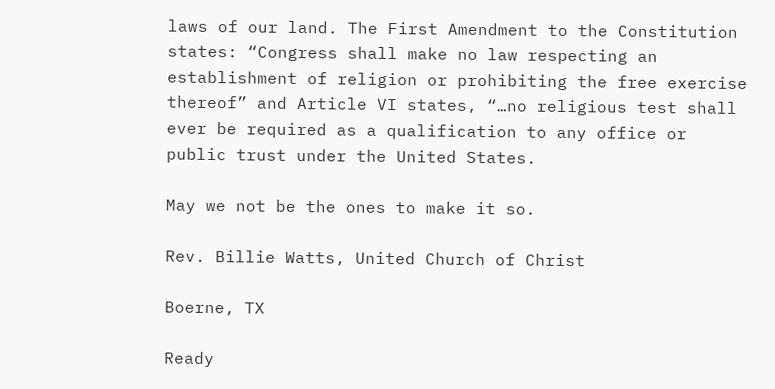laws of our land. The First Amendment to the Constitution states: “Congress shall make no law respecting an establishment of religion or prohibiting the free exercise thereof” and Article VI states, “…no religious test shall ever be required as a qualification to any office or public trust under the United States.

May we not be the ones to make it so.

Rev. Billie Watts, United Church of Christ

Boerne, TX

Ready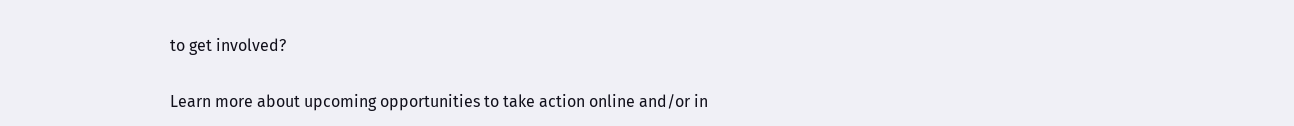to get involved?

Learn more about upcoming opportunities to take action online and/or in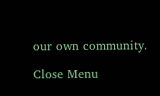our own community.

Close Menu